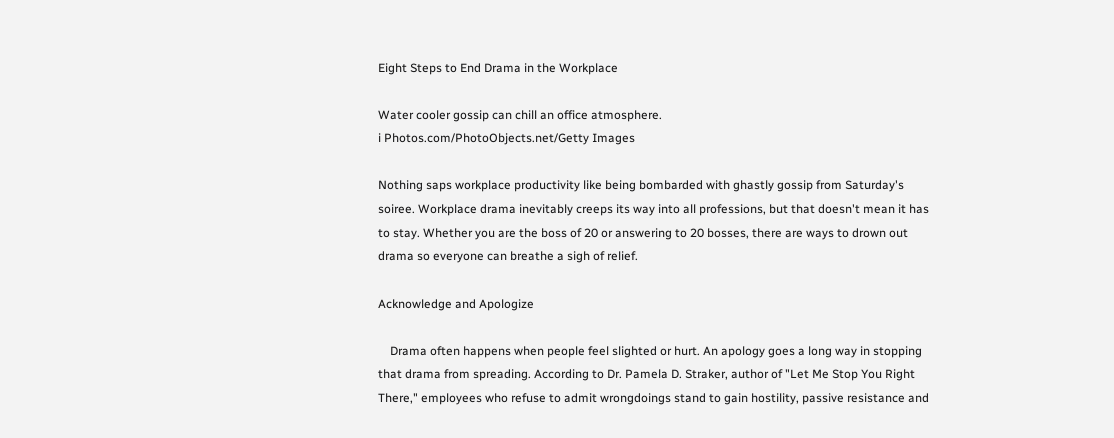Eight Steps to End Drama in the Workplace

Water cooler gossip can chill an office atmosphere.
i Photos.com/PhotoObjects.net/Getty Images

Nothing saps workplace productivity like being bombarded with ghastly gossip from Saturday's soiree. Workplace drama inevitably creeps its way into all professions, but that doesn't mean it has to stay. Whether you are the boss of 20 or answering to 20 bosses, there are ways to drown out drama so everyone can breathe a sigh of relief.

Acknowledge and Apologize

    Drama often happens when people feel slighted or hurt. An apology goes a long way in stopping that drama from spreading. According to Dr. Pamela D. Straker, author of "Let Me Stop You Right There," employees who refuse to admit wrongdoings stand to gain hostility, passive resistance and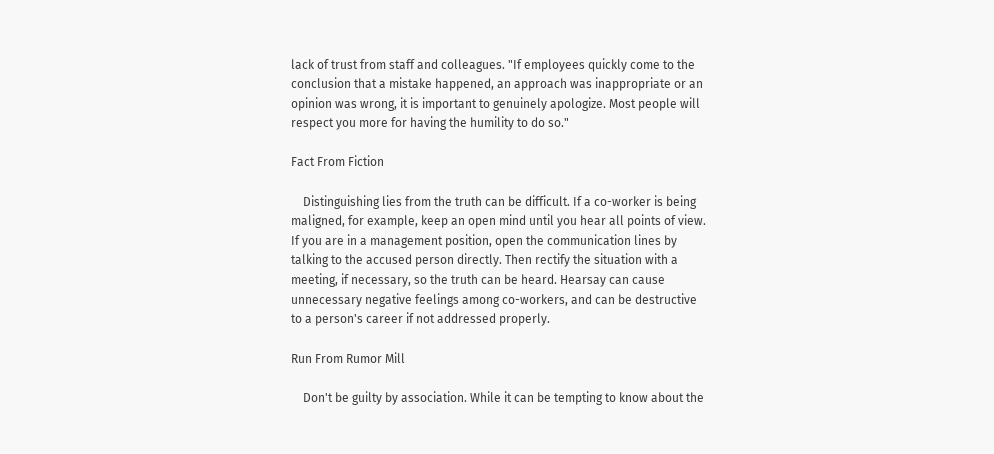lack of trust from staff and colleagues. "If employees quickly come to the conclusion that a mistake happened, an approach was inappropriate or an opinion was wrong, it is important to genuinely apologize. Most people will respect you more for having the humility to do so."

Fact From Fiction

    Distinguishing lies from the truth can be difficult. If a co-worker is being maligned, for example, keep an open mind until you hear all points of view. If you are in a management position, open the communication lines by talking to the accused person directly. Then rectify the situation with a meeting, if necessary, so the truth can be heard. Hearsay can cause unnecessary negative feelings among co-workers, and can be destructive to a person's career if not addressed properly.

Run From Rumor Mill

    Don't be guilty by association. While it can be tempting to know about the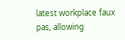latest workplace faux pas, allowing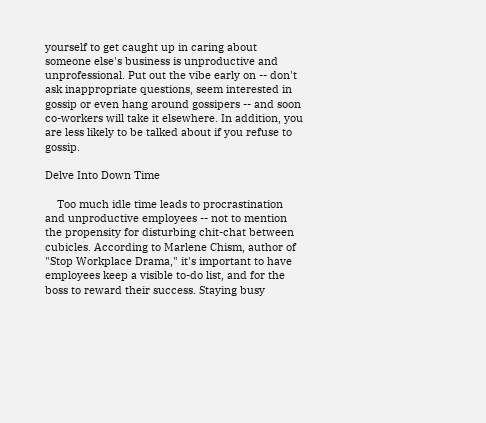yourself to get caught up in caring about someone else's business is unproductive and unprofessional. Put out the vibe early on -- don't ask inappropriate questions, seem interested in gossip or even hang around gossipers -- and soon co-workers will take it elsewhere. In addition, you are less likely to be talked about if you refuse to gossip.

Delve Into Down Time

    Too much idle time leads to procrastination and unproductive employees -- not to mention the propensity for disturbing chit-chat between cubicles. According to Marlene Chism, author of "Stop Workplace Drama," it's important to have employees keep a visible to-do list, and for the boss to reward their success. Staying busy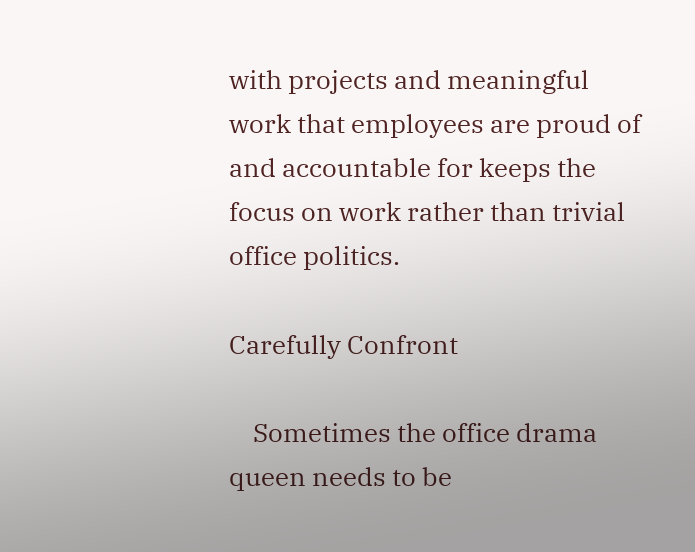with projects and meaningful work that employees are proud of and accountable for keeps the focus on work rather than trivial office politics.

Carefully Confront

    Sometimes the office drama queen needs to be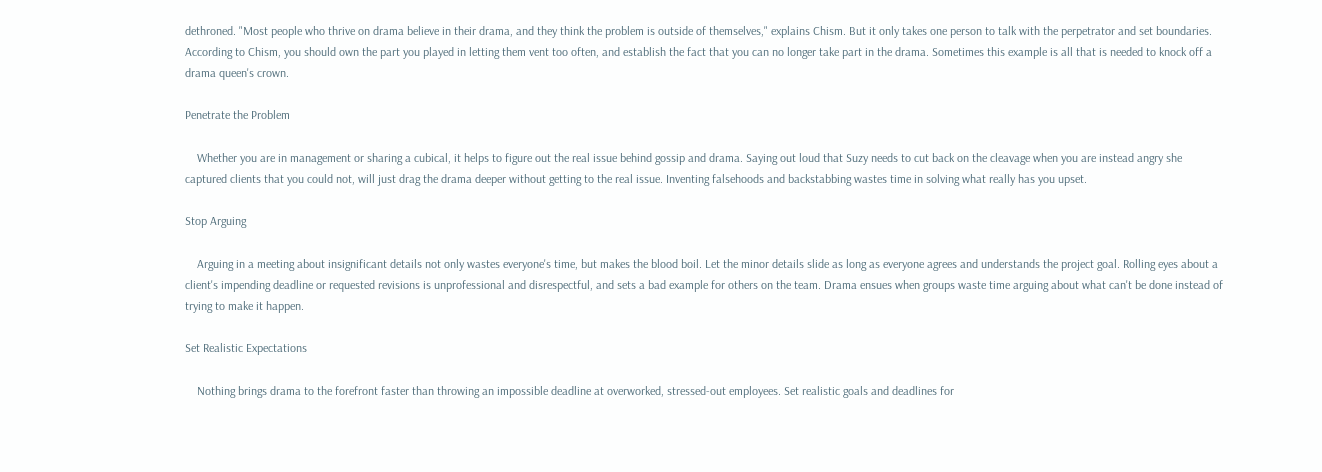dethroned. "Most people who thrive on drama believe in their drama, and they think the problem is outside of themselves," explains Chism. But it only takes one person to talk with the perpetrator and set boundaries. According to Chism, you should own the part you played in letting them vent too often, and establish the fact that you can no longer take part in the drama. Sometimes this example is all that is needed to knock off a drama queen's crown.

Penetrate the Problem

    Whether you are in management or sharing a cubical, it helps to figure out the real issue behind gossip and drama. Saying out loud that Suzy needs to cut back on the cleavage when you are instead angry she captured clients that you could not, will just drag the drama deeper without getting to the real issue. Inventing falsehoods and backstabbing wastes time in solving what really has you upset.

Stop Arguing

    Arguing in a meeting about insignificant details not only wastes everyone's time, but makes the blood boil. Let the minor details slide as long as everyone agrees and understands the project goal. Rolling eyes about a client's impending deadline or requested revisions is unprofessional and disrespectful, and sets a bad example for others on the team. Drama ensues when groups waste time arguing about what can't be done instead of trying to make it happen.

Set Realistic Expectations

    Nothing brings drama to the forefront faster than throwing an impossible deadline at overworked, stressed-out employees. Set realistic goals and deadlines for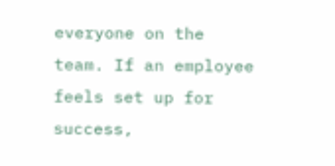everyone on the team. If an employee feels set up for success,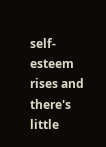self-esteem rises and there's little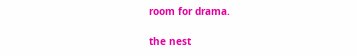room for drama.

the nest